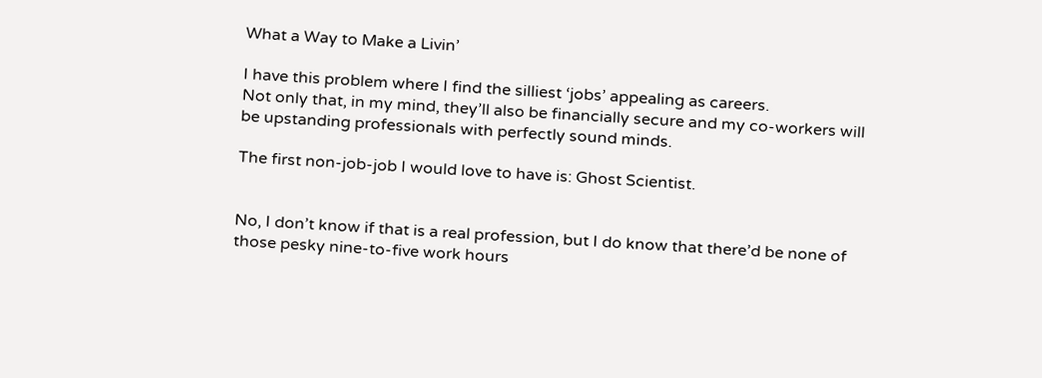What a Way to Make a Livin’

I have this problem where I find the silliest ‘jobs’ appealing as careers.
Not only that, in my mind, they’ll also be financially secure and my co-workers will be upstanding professionals with perfectly sound minds.

The first non-job-job I would love to have is: Ghost Scientist.


No, I don’t know if that is a real profession, but I do know that there’d be none of those pesky nine-to-five work hours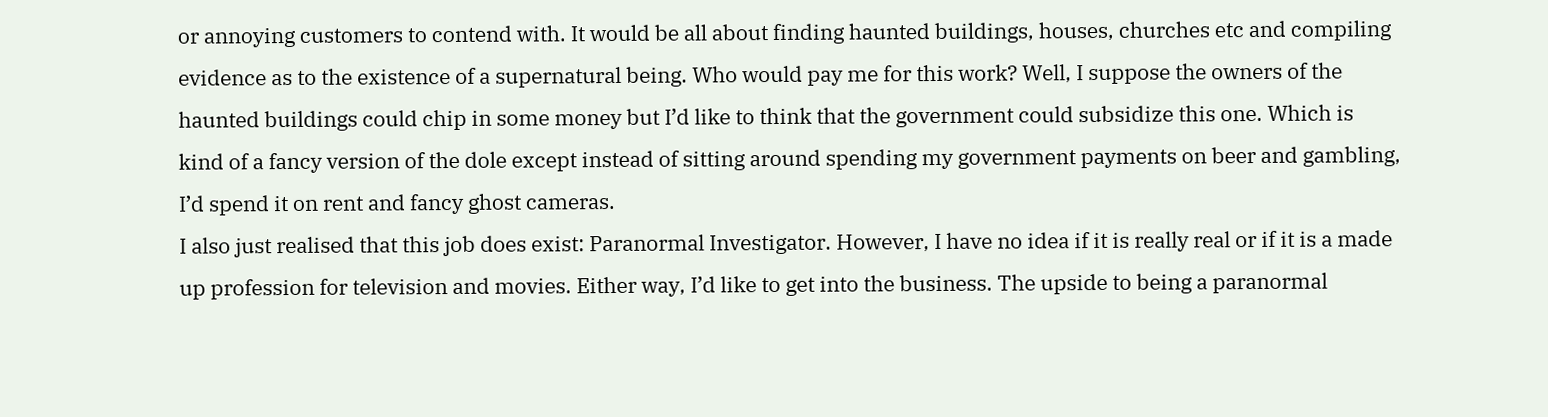or annoying customers to contend with. It would be all about finding haunted buildings, houses, churches etc and compiling evidence as to the existence of a supernatural being. Who would pay me for this work? Well, I suppose the owners of the haunted buildings could chip in some money but I’d like to think that the government could subsidize this one. Which is kind of a fancy version of the dole except instead of sitting around spending my government payments on beer and gambling, I’d spend it on rent and fancy ghost cameras.
I also just realised that this job does exist: Paranormal Investigator. However, I have no idea if it is really real or if it is a made up profession for television and movies. Either way, I’d like to get into the business. The upside to being a paranormal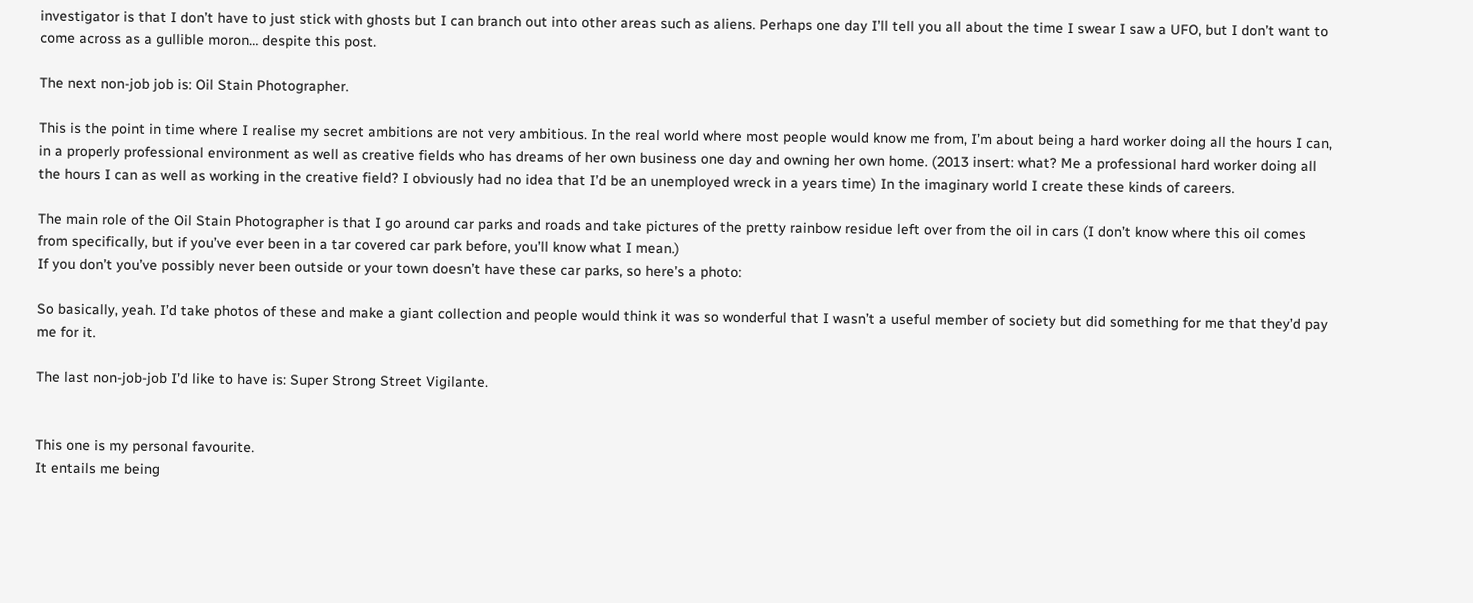investigator is that I don’t have to just stick with ghosts but I can branch out into other areas such as aliens. Perhaps one day I’ll tell you all about the time I swear I saw a UFO, but I don’t want to come across as a gullible moron… despite this post.

The next non-job job is: Oil Stain Photographer.

This is the point in time where I realise my secret ambitions are not very ambitious. In the real world where most people would know me from, I’m about being a hard worker doing all the hours I can, in a properly professional environment as well as creative fields who has dreams of her own business one day and owning her own home. (2013 insert: what? Me a professional hard worker doing all the hours I can as well as working in the creative field? I obviously had no idea that I’d be an unemployed wreck in a years time) In the imaginary world I create these kinds of careers.

The main role of the Oil Stain Photographer is that I go around car parks and roads and take pictures of the pretty rainbow residue left over from the oil in cars (I don’t know where this oil comes from specifically, but if you’ve ever been in a tar covered car park before, you’ll know what I mean.)
If you don’t you’ve possibly never been outside or your town doesn’t have these car parks, so here’s a photo:

So basically, yeah. I’d take photos of these and make a giant collection and people would think it was so wonderful that I wasn’t a useful member of society but did something for me that they’d pay me for it.

The last non-job-job I’d like to have is: Super Strong Street Vigilante.


This one is my personal favourite.
It entails me being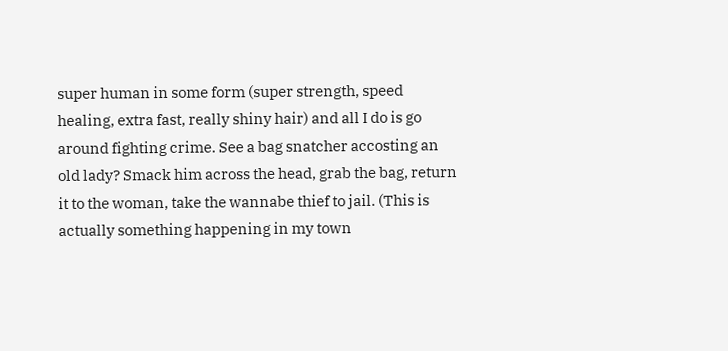super human in some form (super strength, speed healing, extra fast, really shiny hair) and all I do is go around fighting crime. See a bag snatcher accosting an old lady? Smack him across the head, grab the bag, return it to the woman, take the wannabe thief to jail. (This is actually something happening in my town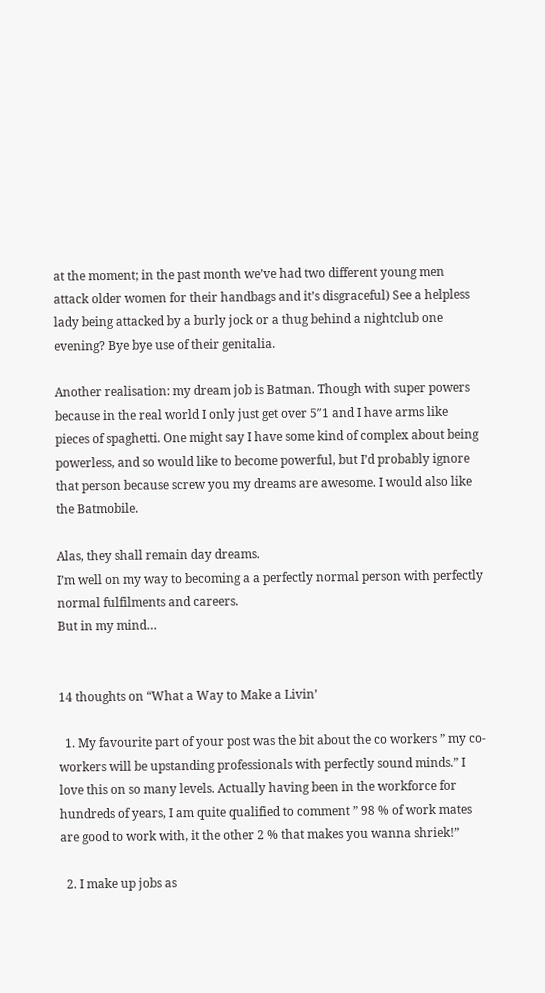at the moment; in the past month we’ve had two different young men attack older women for their handbags and it’s disgraceful) See a helpless lady being attacked by a burly jock or a thug behind a nightclub one evening? Bye bye use of their genitalia.

Another realisation: my dream job is Batman. Though with super powers because in the real world I only just get over 5″1 and I have arms like pieces of spaghetti. One might say I have some kind of complex about being powerless, and so would like to become powerful, but I’d probably ignore that person because screw you my dreams are awesome. I would also like the Batmobile.

Alas, they shall remain day dreams.
I’m well on my way to becoming a a perfectly normal person with perfectly normal fulfilments and careers.
But in my mind…


14 thoughts on “What a Way to Make a Livin’

  1. My favourite part of your post was the bit about the co workers ” my co-workers will be upstanding professionals with perfectly sound minds.” I love this on so many levels. Actually having been in the workforce for hundreds of years, I am quite qualified to comment ” 98 % of work mates are good to work with, it the other 2 % that makes you wanna shriek!”

  2. I make up jobs as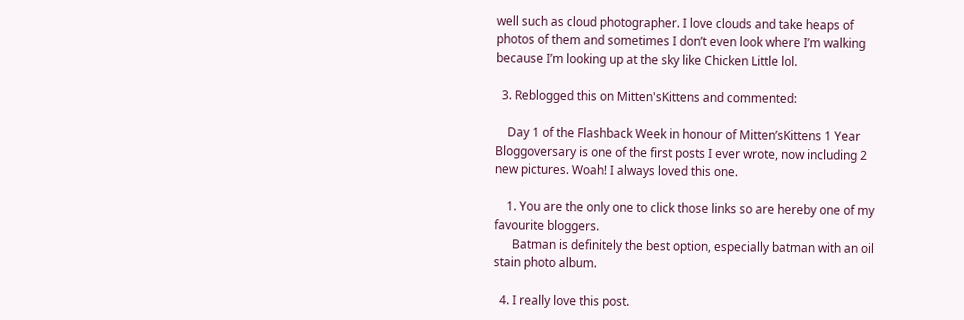well such as cloud photographer. I love clouds and take heaps of photos of them and sometimes I don’t even look where I’m walking because I’m looking up at the sky like Chicken Little lol.

  3. Reblogged this on Mitten'sKittens and commented:

    Day 1 of the Flashback Week in honour of Mitten’sKittens 1 Year Bloggoversary is one of the first posts I ever wrote, now including 2 new pictures. Woah! I always loved this one.

    1. You are the only one to click those links so are hereby one of my favourite bloggers.
      Batman is definitely the best option, especially batman with an oil stain photo album.

  4. I really love this post.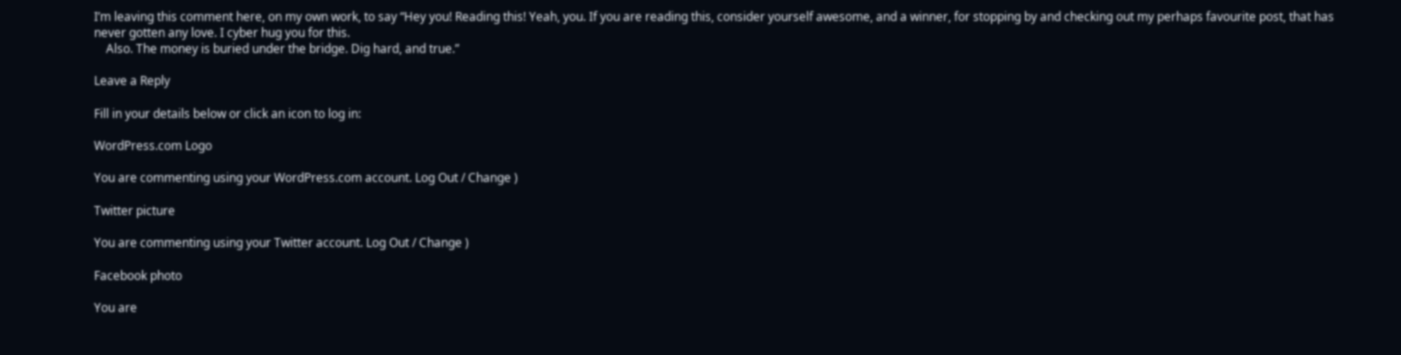I’m leaving this comment here, on my own work, to say “Hey you! Reading this! Yeah, you. If you are reading this, consider yourself awesome, and a winner, for stopping by and checking out my perhaps favourite post, that has never gotten any love. I cyber hug you for this.
    Also. The money is buried under the bridge. Dig hard, and true.”

Leave a Reply

Fill in your details below or click an icon to log in:

WordPress.com Logo

You are commenting using your WordPress.com account. Log Out / Change )

Twitter picture

You are commenting using your Twitter account. Log Out / Change )

Facebook photo

You are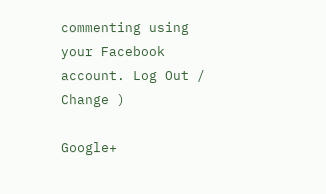commenting using your Facebook account. Log Out / Change )

Google+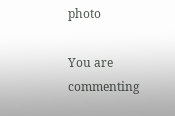photo

You are commenting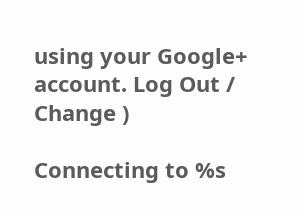using your Google+ account. Log Out / Change )

Connecting to %s